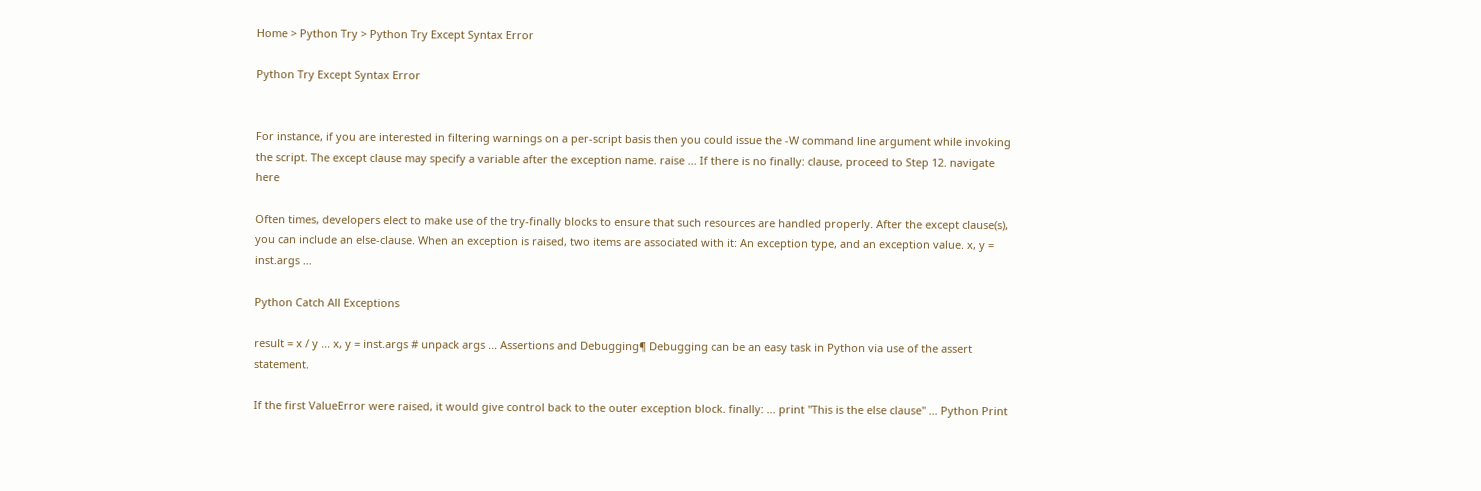Home > Python Try > Python Try Except Syntax Error

Python Try Except Syntax Error


For instance, if you are interested in filtering warnings on a per-script basis then you could issue the -W command line argument while invoking the script. The except clause may specify a variable after the exception name. raise ... If there is no finally: clause, proceed to Step 12. navigate here

Often times, developers elect to make use of the try-finally blocks to ensure that such resources are handled properly. After the except clause(s), you can include an else-clause. When an exception is raised, two items are associated with it: An exception type, and an exception value. x, y = inst.args ...

Python Catch All Exceptions

result = x / y ... x, y = inst.args # unpack args ... Assertions and Debugging¶ Debugging can be an easy task in Python via use of the assert statement.

If the first ValueError were raised, it would give control back to the outer exception block. finally: ... print "This is the else clause" ... Python Print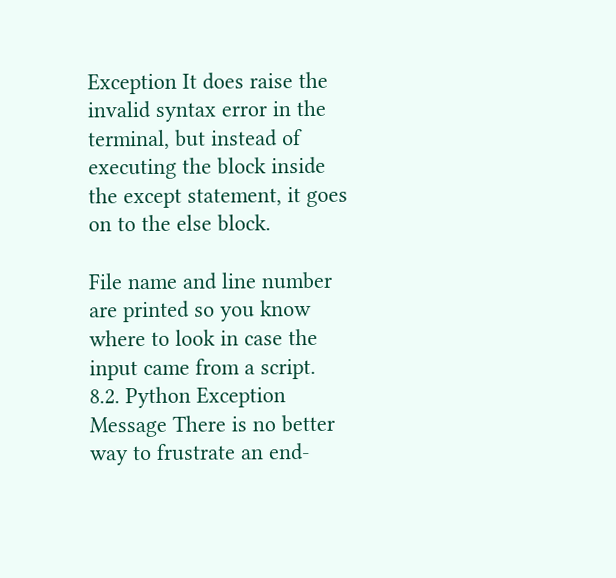Exception It does raise the invalid syntax error in the terminal, but instead of executing the block inside the except statement, it goes on to the else block.

File name and line number are printed so you know where to look in case the input came from a script. 8.2. Python Exception Message There is no better way to frustrate an end-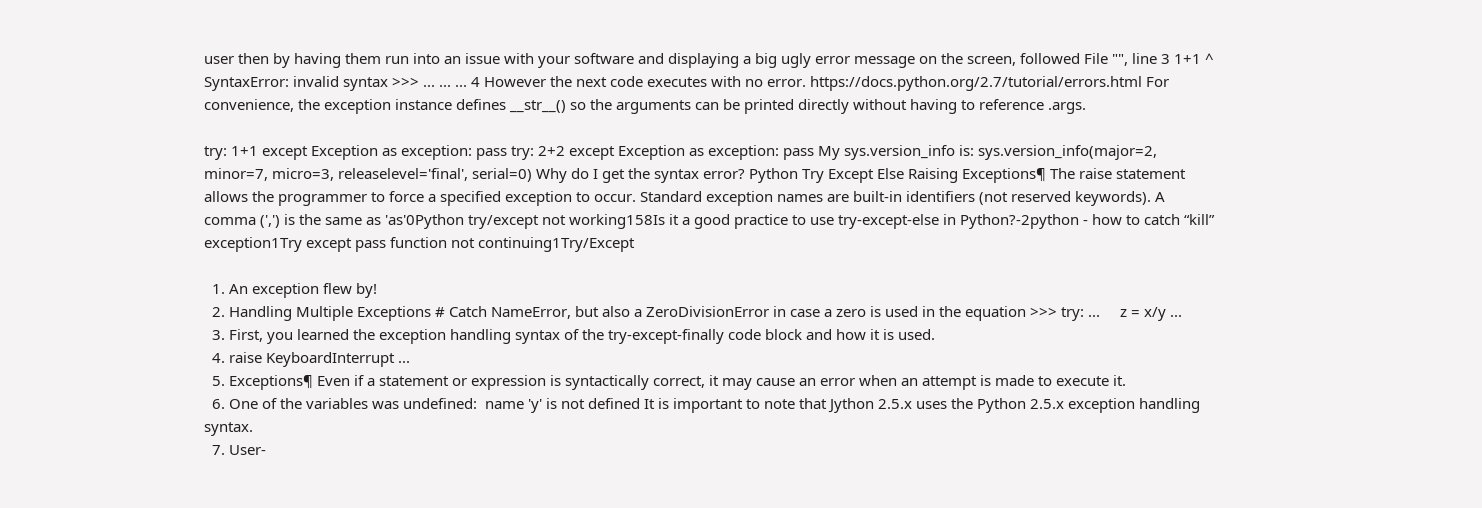user then by having them run into an issue with your software and displaying a big ugly error message on the screen, followed File "", line 3 1+1 ^ SyntaxError: invalid syntax >>> ... ... ... 4 However the next code executes with no error. https://docs.python.org/2.7/tutorial/errors.html For convenience, the exception instance defines __str__() so the arguments can be printed directly without having to reference .args.

try: 1+1 except Exception as exception: pass try: 2+2 except Exception as exception: pass My sys.version_info is: sys.version_info(major=2, minor=7, micro=3, releaselevel='final', serial=0) Why do I get the syntax error? Python Try Except Else Raising Exceptions¶ The raise statement allows the programmer to force a specified exception to occur. Standard exception names are built-in identifiers (not reserved keywords). A comma (',') is the same as 'as'0Python try/except not working158Is it a good practice to use try-except-else in Python?-2python - how to catch “kill” exception1Try except pass function not continuing1Try/Except

  1. An exception flew by!
  2. Handling Multiple Exceptions # Catch NameError, but also a ZeroDivisionError in case a zero is used in the equation >>> try: ...     z = x/y ...
  3. First, you learned the exception handling syntax of the try-except-finally code block and how it is used.
  4. raise KeyboardInterrupt ...
  5. Exceptions¶ Even if a statement or expression is syntactically correct, it may cause an error when an attempt is made to execute it.
  6. One of the variables was undefined:  name 'y' is not defined It is important to note that Jython 2.5.x uses the Python 2.5.x exception handling syntax.
  7. User-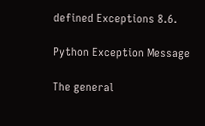defined Exceptions 8.6.

Python Exception Message

The general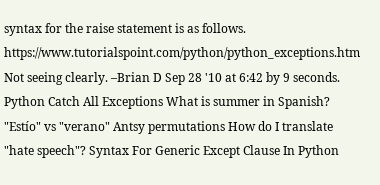syntax for the raise statement is as follows. https://www.tutorialspoint.com/python/python_exceptions.htm Not seeing clearly. –Brian D Sep 28 '10 at 6:42 by 9 seconds. Python Catch All Exceptions What is summer in Spanish? "Estío" vs "verano" Antsy permutations How do I translate "hate speech"? Syntax For Generic Except Clause In Python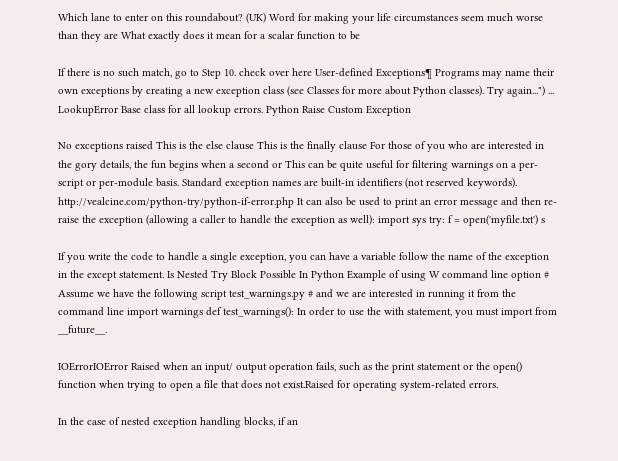Which lane to enter on this roundabout? (UK) Word for making your life circumstances seem much worse than they are What exactly does it mean for a scalar function to be

If there is no such match, go to Step 10. check over here User-defined Exceptions¶ Programs may name their own exceptions by creating a new exception class (see Classes for more about Python classes). Try again...") ... LookupError Base class for all lookup errors. Python Raise Custom Exception

No exceptions raised This is the else clause This is the finally clause For those of you who are interested in the gory details, the fun begins when a second or This can be quite useful for filtering warnings on a per-script or per-module basis. Standard exception names are built-in identifiers (not reserved keywords). http://vealcine.com/python-try/python-if-error.php It can also be used to print an error message and then re-raise the exception (allowing a caller to handle the exception as well): import sys try: f = open('myfile.txt') s

If you write the code to handle a single exception, you can have a variable follow the name of the exception in the except statement. Is Nested Try Block Possible In Python Example of using W command line option # Assume we have the following script test_warnings.py # and we are interested in running it from the command line import warnings def test_warnings(): In order to use the with statement, you must import from __future__.

IOErrorIOError Raised when an input/ output operation fails, such as the print statement or the open() function when trying to open a file that does not exist.Raised for operating system-related errors.

In the case of nested exception handling blocks, if an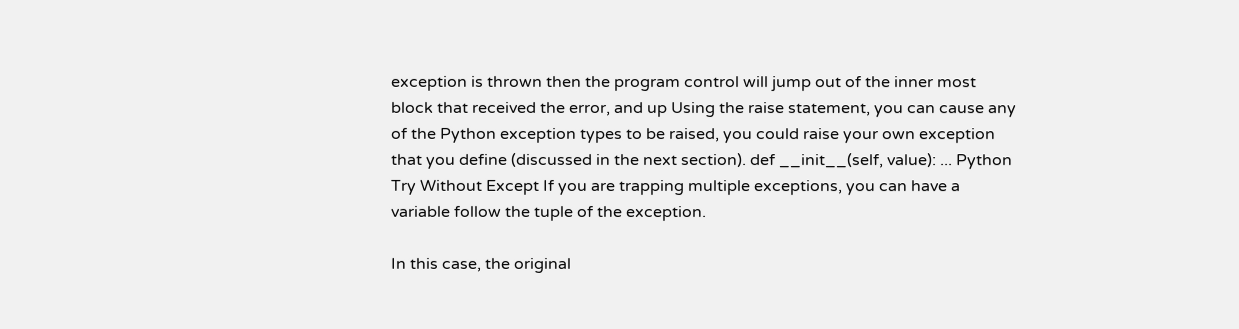exception is thrown then the program control will jump out of the inner most block that received the error, and up Using the raise statement, you can cause any of the Python exception types to be raised, you could raise your own exception that you define (discussed in the next section). def __init__(self, value): ... Python Try Without Except If you are trapping multiple exceptions, you can have a variable follow the tuple of the exception.

In this case, the original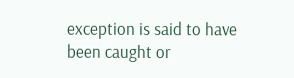exception is said to have been caught or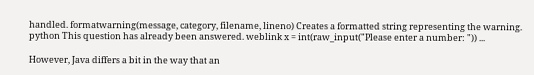handled. formatwarning(message, category, filename, lineno) Creates a formatted string representing the warning. python This question has already been answered. weblink x = int(raw_input("Please enter a number: ")) ...

However, Java differs a bit in the way that an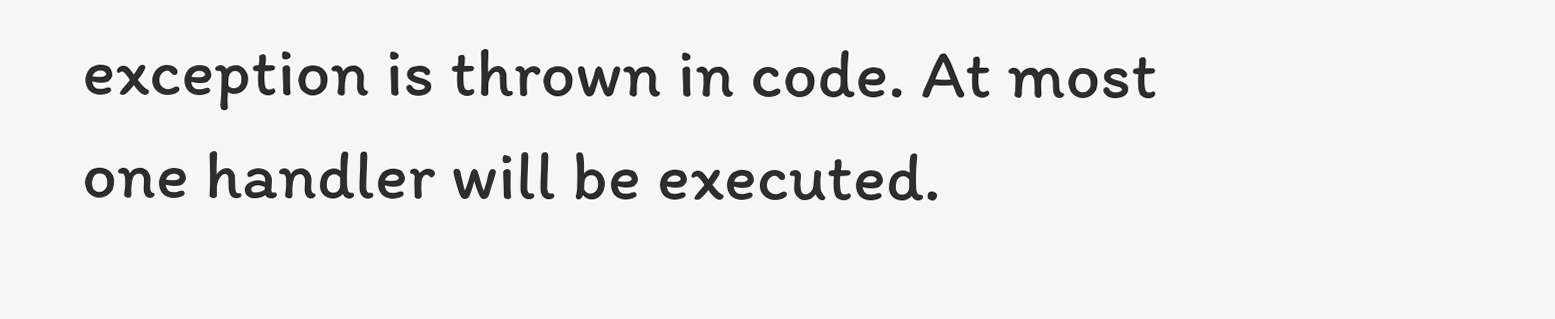exception is thrown in code. At most one handler will be executed.